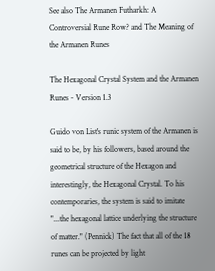See also The Armanen Futharkh: A Controversial Rune Row? and The Meaning of the Armanen Runes

The Hexagonal Crystal System and the Armanen Runes - Version 1.3

Guido von List's runic system of the Armanen is said to be, by his followers, based around the geometrical structure of the Hexagon and interestingly, the Hexagonal Crystal. To his contemporaries, the system is said to imitate "...the hexagonal lattice underlying the structure of matter." (Pennick) The fact that all of the 18 runes can be projected by light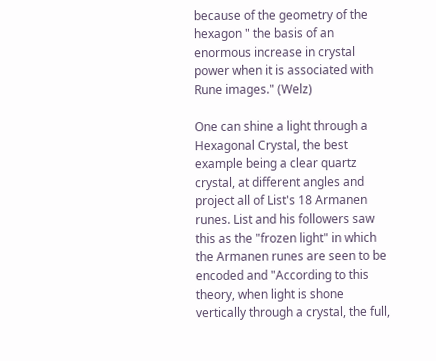because of the geometry of the hexagon " the basis of an enormous increase in crystal power when it is associated with Rune images." (Welz)

One can shine a light through a Hexagonal Crystal, the best example being a clear quartz crystal, at different angles and project all of List's 18 Armanen runes. List and his followers saw this as the "frozen light" in which the Armanen runes are seen to be encoded and "According to this theory, when light is shone vertically through a crystal, the full,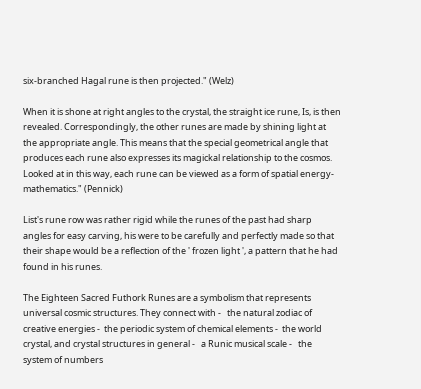six-branched Hagal rune is then projected." (Welz)

When it is shone at right angles to the crystal, the straight ice rune, Is, is then revealed. Correspondingly, the other runes are made by shining light at the appropriate angle. This means that the special geometrical angle that produces each rune also expresses its magickal relationship to the cosmos. Looked at in this way, each rune can be viewed as a form of spatial energy-mathematics." (Pennick)

List's rune row was rather rigid while the runes of the past had sharp angles for easy carving, his were to be carefully and perfectly made so that their shape would be a reflection of the ' frozen light ', a pattern that he had found in his runes.

The Eighteen Sacred Futhork Runes are a symbolism that represents universal cosmic structures. They connect with -   the natural zodiac of creative energies -  the periodic system of chemical elements -  the world crystal, and crystal structures in general -   a Runic musical scale -   the system of numbers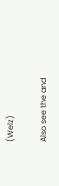(Welz)

Also see the and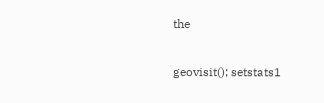the

geovisit(); setstats1